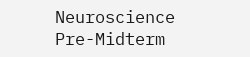Neuroscience Pre-Midterm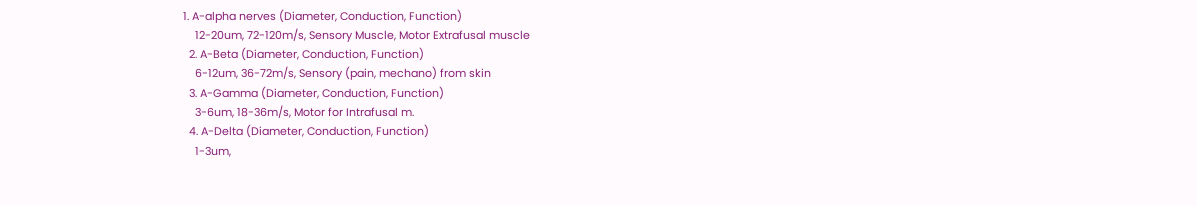1. A-alpha nerves (Diameter, Conduction, Function)
    12-20um, 72-120m/s, Sensory Muscle, Motor Extrafusal muscle
  2. A-Beta (Diameter, Conduction, Function)
    6-12um, 36-72m/s, Sensory (pain, mechano) from skin
  3. A-Gamma (Diameter, Conduction, Function)
    3-6um, 18-36m/s, Motor for Intrafusal m.
  4. A-Delta (Diameter, Conduction, Function)
    1-3um,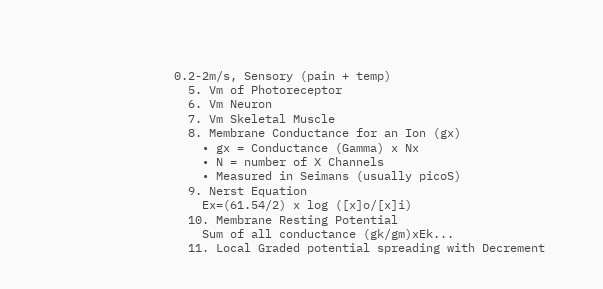0.2-2m/s, Sensory (pain + temp)
  5. Vm of Photoreceptor
  6. Vm Neuron
  7. Vm Skeletal Muscle
  8. Membrane Conductance for an Ion (gx)
    • gx = Conductance (Gamma) x Nx
    • N = number of X Channels
    • Measured in Seimans (usually picoS)
  9. Nerst Equation
    Ex=(61.54/2) x log ([x]o/[x]i)
  10. Membrane Resting Potential
    Sum of all conductance (gk/gm)xEk...
  11. Local Graded potential spreading with Decrement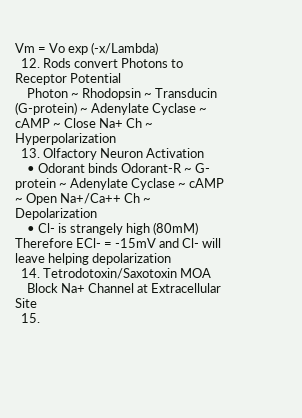Vm = Vo exp (-x/Lambda)
  12. Rods convert Photons to Receptor Potential
    Photon ~ Rhodopsin ~ Transducin (G-protein) ~ Adenylate Cyclase ~ cAMP ~ Close Na+ Ch ~ Hyperpolarization
  13. Olfactory Neuron Activation
    • Odorant binds Odorant-R ~ G-protein ~ Adenylate Cyclase ~ cAMP ~ Open Na+/Ca++ Ch ~ Depolarization
    • Cl- is strangely high (80mM) Therefore ECl- = -15mV and Cl- will leave helping depolarization
  14. Tetrodotoxin/Saxotoxin MOA
    Block Na+ Channel at Extracellular Site
  15.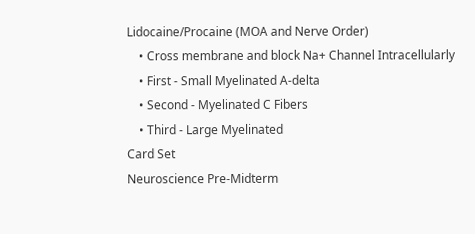Lidocaine/Procaine (MOA and Nerve Order)
    • Cross membrane and block Na+ Channel Intracellularly
    • First - Small Myelinated A-delta
    • Second - Myelinated C Fibers
    • Third - Large Myelinated
Card Set
Neuroscience Pre-Midterm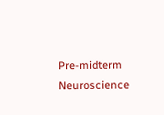Pre-midterm Neuroscience